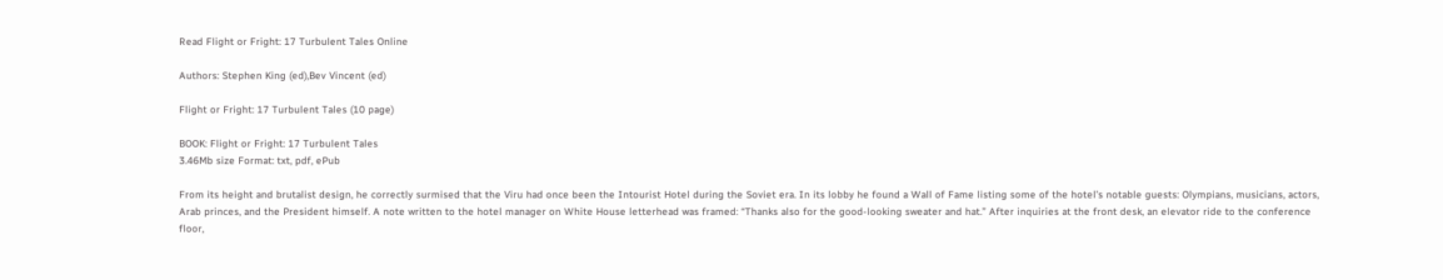Read Flight or Fright: 17 Turbulent Tales Online

Authors: Stephen King (ed),Bev Vincent (ed)

Flight or Fright: 17 Turbulent Tales (10 page)

BOOK: Flight or Fright: 17 Turbulent Tales
3.46Mb size Format: txt, pdf, ePub

From its height and brutalist design, he correctly surmised that the Viru had once been the Intourist Hotel during the Soviet era. In its lobby he found a Wall of Fame listing some of the hotel’s notable guests: Olympians, musicians, actors, Arab princes, and the President himself. A note written to the hotel manager on White House letterhead was framed: “Thanks also for the good-looking sweater and hat.” After inquiries at the front desk, an elevator ride to the conference floor,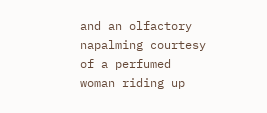and an olfactory napalming courtesy of a perfumed woman riding up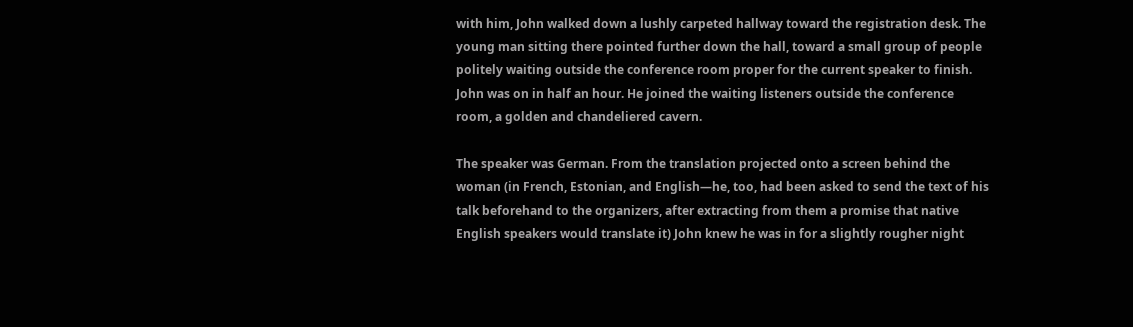with him, John walked down a lushly carpeted hallway toward the registration desk. The young man sitting there pointed further down the hall, toward a small group of people politely waiting outside the conference room proper for the current speaker to finish. John was on in half an hour. He joined the waiting listeners outside the conference room, a golden and chandeliered cavern.

The speaker was German. From the translation projected onto a screen behind the woman (in French, Estonian, and English—he, too, had been asked to send the text of his talk beforehand to the organizers, after extracting from them a promise that native English speakers would translate it) John knew he was in for a slightly rougher night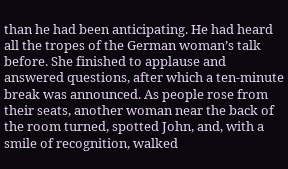than he had been anticipating. He had heard all the tropes of the German woman’s talk before. She finished to applause and answered questions, after which a ten-minute break was announced. As people rose from their seats, another woman near the back of the room turned, spotted John, and, with a smile of recognition, walked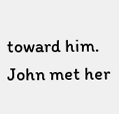toward him. John met her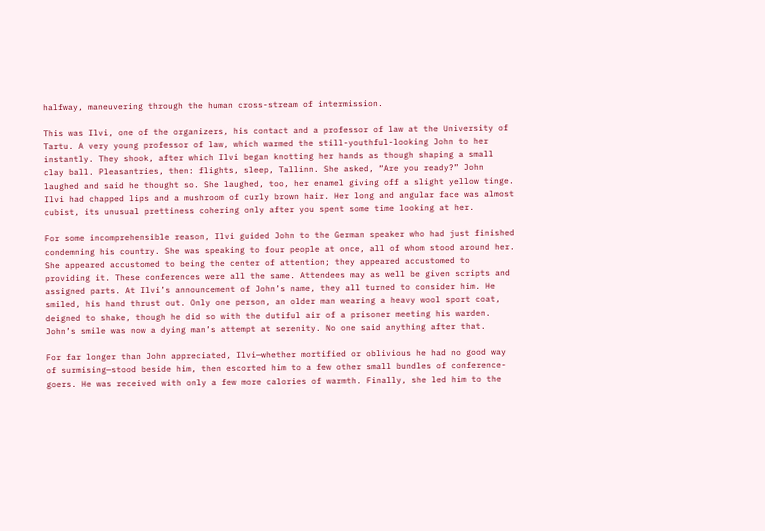halfway, maneuvering through the human cross-stream of intermission.

This was Ilvi, one of the organizers, his contact and a professor of law at the University of Tartu. A very young professor of law, which warmed the still-youthful-looking John to her instantly. They shook, after which Ilvi began knotting her hands as though shaping a small clay ball. Pleasantries, then: flights, sleep, Tallinn. She asked, “Are you ready?” John laughed and said he thought so. She laughed, too, her enamel giving off a slight yellow tinge. Ilvi had chapped lips and a mushroom of curly brown hair. Her long and angular face was almost cubist, its unusual prettiness cohering only after you spent some time looking at her.

For some incomprehensible reason, Ilvi guided John to the German speaker who had just finished condemning his country. She was speaking to four people at once, all of whom stood around her. She appeared accustomed to being the center of attention; they appeared accustomed to providing it. These conferences were all the same. Attendees may as well be given scripts and assigned parts. At Ilvi’s announcement of John’s name, they all turned to consider him. He smiled, his hand thrust out. Only one person, an older man wearing a heavy wool sport coat, deigned to shake, though he did so with the dutiful air of a prisoner meeting his warden. John’s smile was now a dying man’s attempt at serenity. No one said anything after that.

For far longer than John appreciated, Ilvi—whether mortified or oblivious he had no good way of surmising—stood beside him, then escorted him to a few other small bundles of conference-goers. He was received with only a few more calories of warmth. Finally, she led him to the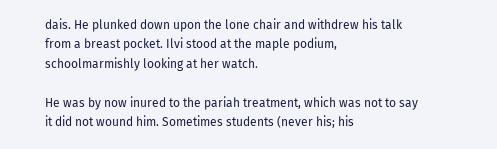dais. He plunked down upon the lone chair and withdrew his talk from a breast pocket. Ilvi stood at the maple podium, schoolmarmishly looking at her watch.

He was by now inured to the pariah treatment, which was not to say it did not wound him. Sometimes students (never his; his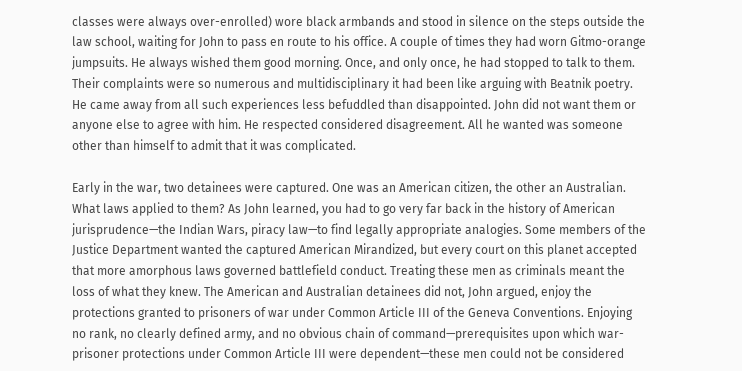classes were always over-enrolled) wore black armbands and stood in silence on the steps outside the law school, waiting for John to pass en route to his office. A couple of times they had worn Gitmo-orange jumpsuits. He always wished them good morning. Once, and only once, he had stopped to talk to them. Their complaints were so numerous and multidisciplinary it had been like arguing with Beatnik poetry. He came away from all such experiences less befuddled than disappointed. John did not want them or anyone else to agree with him. He respected considered disagreement. All he wanted was someone other than himself to admit that it was complicated.

Early in the war, two detainees were captured. One was an American citizen, the other an Australian. What laws applied to them? As John learned, you had to go very far back in the history of American jurisprudence—the Indian Wars, piracy law—to find legally appropriate analogies. Some members of the Justice Department wanted the captured American Mirandized, but every court on this planet accepted that more amorphous laws governed battlefield conduct. Treating these men as criminals meant the loss of what they knew. The American and Australian detainees did not, John argued, enjoy the protections granted to prisoners of war under Common Article III of the Geneva Conventions. Enjoying no rank, no clearly defined army, and no obvious chain of command—prerequisites upon which war-prisoner protections under Common Article III were dependent—these men could not be considered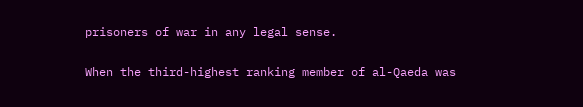prisoners of war in any legal sense.

When the third-highest ranking member of al-Qaeda was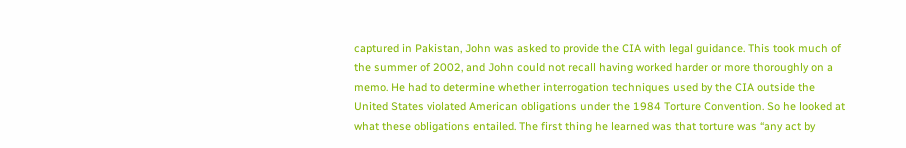captured in Pakistan, John was asked to provide the CIA with legal guidance. This took much of the summer of 2002, and John could not recall having worked harder or more thoroughly on a memo. He had to determine whether interrogation techniques used by the CIA outside the United States violated American obligations under the 1984 Torture Convention. So he looked at what these obligations entailed. The first thing he learned was that torture was “any act by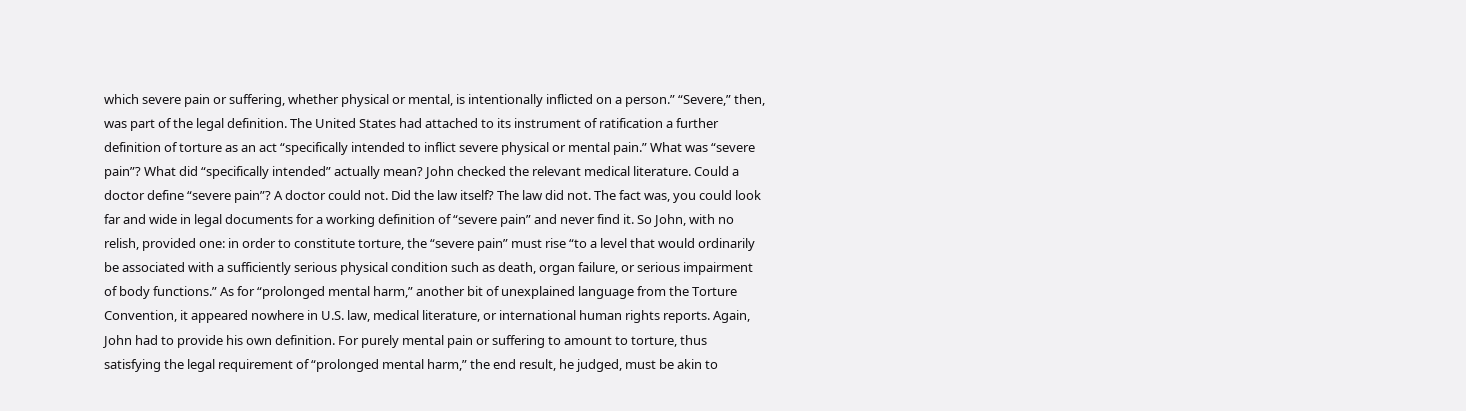which severe pain or suffering, whether physical or mental, is intentionally inflicted on a person.” “Severe,” then, was part of the legal definition. The United States had attached to its instrument of ratification a further definition of torture as an act “specifically intended to inflict severe physical or mental pain.” What was “severe pain”? What did “specifically intended” actually mean? John checked the relevant medical literature. Could a doctor define “severe pain”? A doctor could not. Did the law itself? The law did not. The fact was, you could look far and wide in legal documents for a working definition of “severe pain” and never find it. So John, with no relish, provided one: in order to constitute torture, the “severe pain” must rise “to a level that would ordinarily be associated with a sufficiently serious physical condition such as death, organ failure, or serious impairment of body functions.” As for “prolonged mental harm,” another bit of unexplained language from the Torture Convention, it appeared nowhere in U.S. law, medical literature, or international human rights reports. Again, John had to provide his own definition. For purely mental pain or suffering to amount to torture, thus satisfying the legal requirement of “prolonged mental harm,” the end result, he judged, must be akin to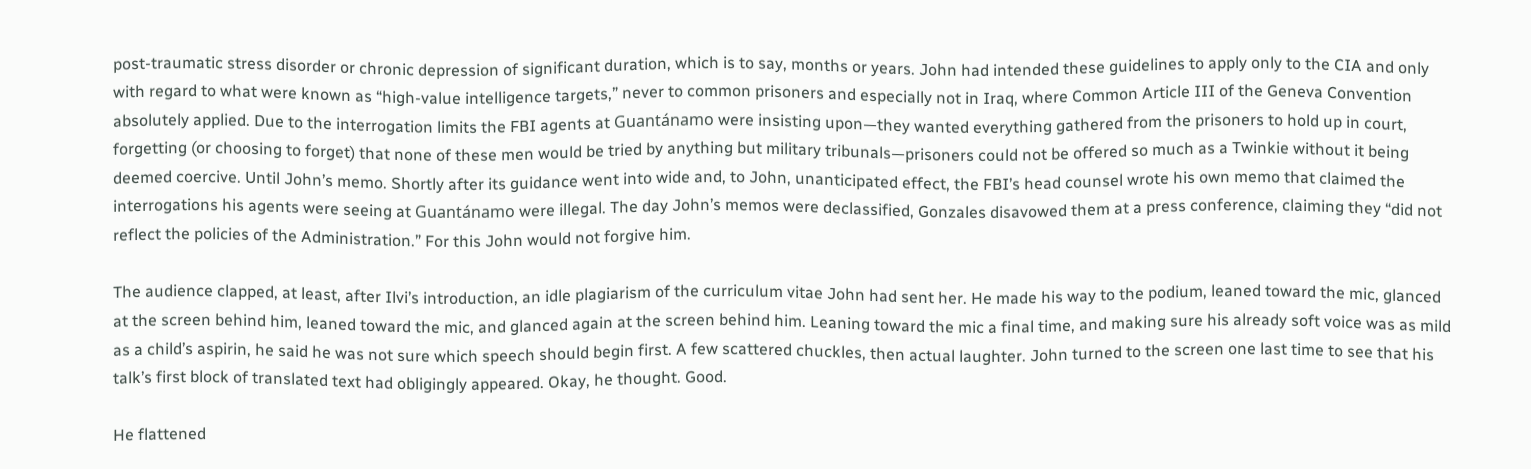post-traumatic stress disorder or chronic depression of significant duration, which is to say, months or years. John had intended these guidelines to apply only to the CIA and only with regard to what were known as “high-value intelligence targets,” never to common prisoners and especially not in Iraq, where Common Article III of the Geneva Convention absolutely applied. Due to the interrogation limits the FBI agents at Guantánamo were insisting upon—they wanted everything gathered from the prisoners to hold up in court, forgetting (or choosing to forget) that none of these men would be tried by anything but military tribunals—prisoners could not be offered so much as a Twinkie without it being deemed coercive. Until John’s memo. Shortly after its guidance went into wide and, to John, unanticipated effect, the FBI’s head counsel wrote his own memo that claimed the interrogations his agents were seeing at Guantánamo were illegal. The day John’s memos were declassified, Gonzales disavowed them at a press conference, claiming they “did not reflect the policies of the Administration.” For this John would not forgive him.

The audience clapped, at least, after Ilvi’s introduction, an idle plagiarism of the curriculum vitae John had sent her. He made his way to the podium, leaned toward the mic, glanced at the screen behind him, leaned toward the mic, and glanced again at the screen behind him. Leaning toward the mic a final time, and making sure his already soft voice was as mild as a child’s aspirin, he said he was not sure which speech should begin first. A few scattered chuckles, then actual laughter. John turned to the screen one last time to see that his talk’s first block of translated text had obligingly appeared. Okay, he thought. Good.

He flattened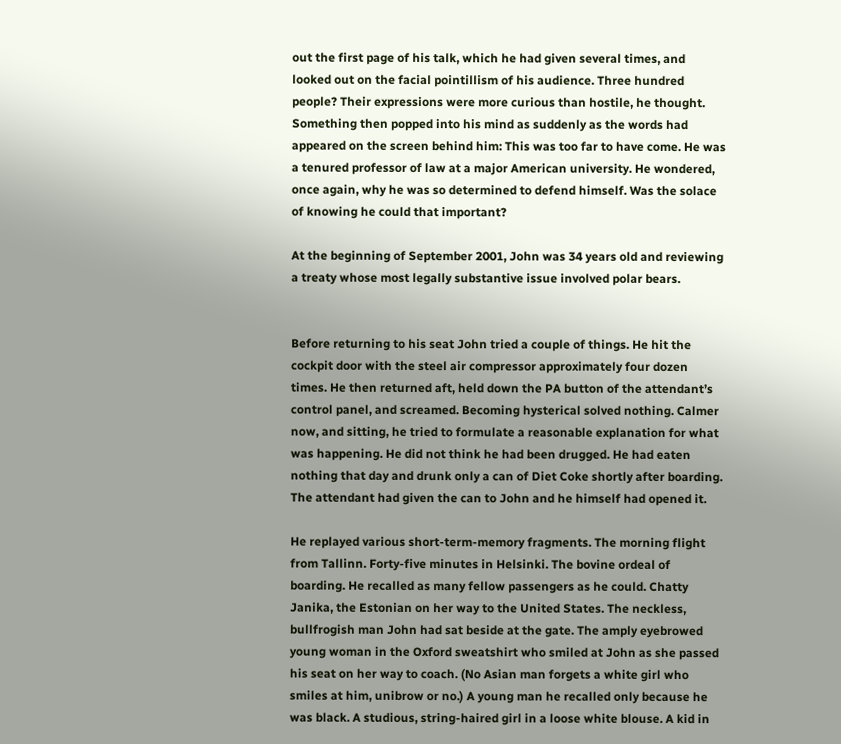out the first page of his talk, which he had given several times, and looked out on the facial pointillism of his audience. Three hundred people? Their expressions were more curious than hostile, he thought. Something then popped into his mind as suddenly as the words had appeared on the screen behind him: This was too far to have come. He was a tenured professor of law at a major American university. He wondered, once again, why he was so determined to defend himself. Was the solace of knowing he could that important?

At the beginning of September 2001, John was 34 years old and reviewing a treaty whose most legally substantive issue involved polar bears.


Before returning to his seat John tried a couple of things. He hit the cockpit door with the steel air compressor approximately four dozen times. He then returned aft, held down the PA button of the attendant’s control panel, and screamed. Becoming hysterical solved nothing. Calmer now, and sitting, he tried to formulate a reasonable explanation for what was happening. He did not think he had been drugged. He had eaten nothing that day and drunk only a can of Diet Coke shortly after boarding. The attendant had given the can to John and he himself had opened it.

He replayed various short-term-memory fragments. The morning flight from Tallinn. Forty-five minutes in Helsinki. The bovine ordeal of boarding. He recalled as many fellow passengers as he could. Chatty Janika, the Estonian on her way to the United States. The neckless, bullfrogish man John had sat beside at the gate. The amply eyebrowed young woman in the Oxford sweatshirt who smiled at John as she passed his seat on her way to coach. (No Asian man forgets a white girl who smiles at him, unibrow or no.) A young man he recalled only because he was black. A studious, string-haired girl in a loose white blouse. A kid in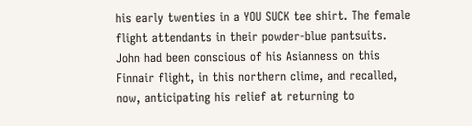his early twenties in a YOU SUCK tee shirt. The female flight attendants in their powder-blue pantsuits. John had been conscious of his Asianness on this Finnair flight, in this northern clime, and recalled, now, anticipating his relief at returning to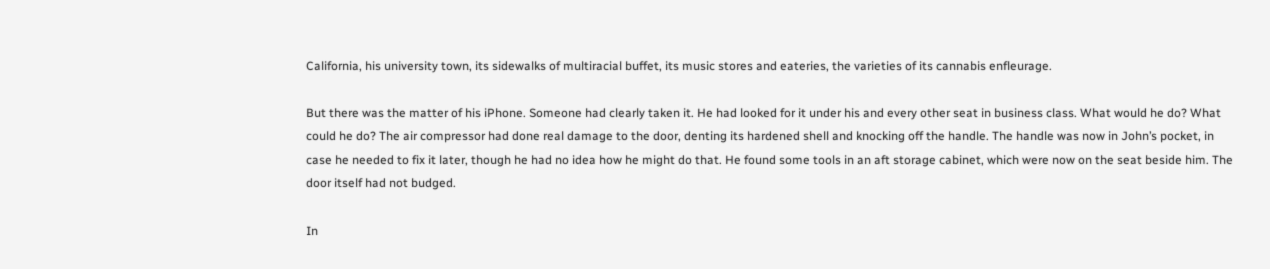California, his university town, its sidewalks of multiracial buffet, its music stores and eateries, the varieties of its cannabis enfleurage.

But there was the matter of his iPhone. Someone had clearly taken it. He had looked for it under his and every other seat in business class. What would he do? What could he do? The air compressor had done real damage to the door, denting its hardened shell and knocking off the handle. The handle was now in John’s pocket, in case he needed to fix it later, though he had no idea how he might do that. He found some tools in an aft storage cabinet, which were now on the seat beside him. The door itself had not budged.

In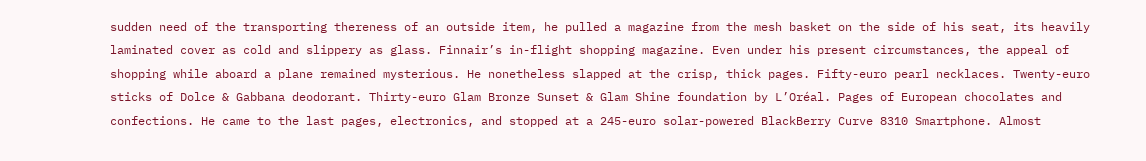sudden need of the transporting thereness of an outside item, he pulled a magazine from the mesh basket on the side of his seat, its heavily laminated cover as cold and slippery as glass. Finnair’s in-flight shopping magazine. Even under his present circumstances, the appeal of shopping while aboard a plane remained mysterious. He nonetheless slapped at the crisp, thick pages. Fifty-euro pearl necklaces. Twenty-euro sticks of Dolce & Gabbana deodorant. Thirty-euro Glam Bronze Sunset & Glam Shine foundation by L’Oréal. Pages of European chocolates and confections. He came to the last pages, electronics, and stopped at a 245-euro solar-powered BlackBerry Curve 8310 Smartphone. Almost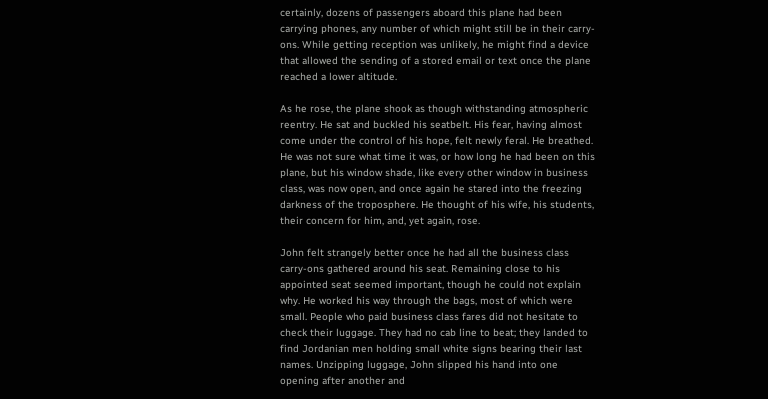certainly, dozens of passengers aboard this plane had been carrying phones, any number of which might still be in their carry-ons. While getting reception was unlikely, he might find a device that allowed the sending of a stored email or text once the plane reached a lower altitude.

As he rose, the plane shook as though withstanding atmospheric reentry. He sat and buckled his seatbelt. His fear, having almost come under the control of his hope, felt newly feral. He breathed. He was not sure what time it was, or how long he had been on this plane, but his window shade, like every other window in business class, was now open, and once again he stared into the freezing darkness of the troposphere. He thought of his wife, his students, their concern for him, and, yet again, rose.

John felt strangely better once he had all the business class carry-ons gathered around his seat. Remaining close to his appointed seat seemed important, though he could not explain why. He worked his way through the bags, most of which were small. People who paid business class fares did not hesitate to check their luggage. They had no cab line to beat; they landed to find Jordanian men holding small white signs bearing their last names. Unzipping luggage, John slipped his hand into one opening after another and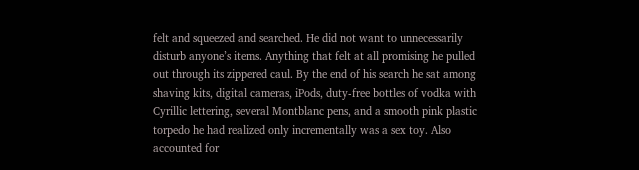felt and squeezed and searched. He did not want to unnecessarily disturb anyone’s items. Anything that felt at all promising he pulled out through its zippered caul. By the end of his search he sat among shaving kits, digital cameras, iPods, duty-free bottles of vodka with Cyrillic lettering, several Montblanc pens, and a smooth pink plastic torpedo he had realized only incrementally was a sex toy. Also accounted for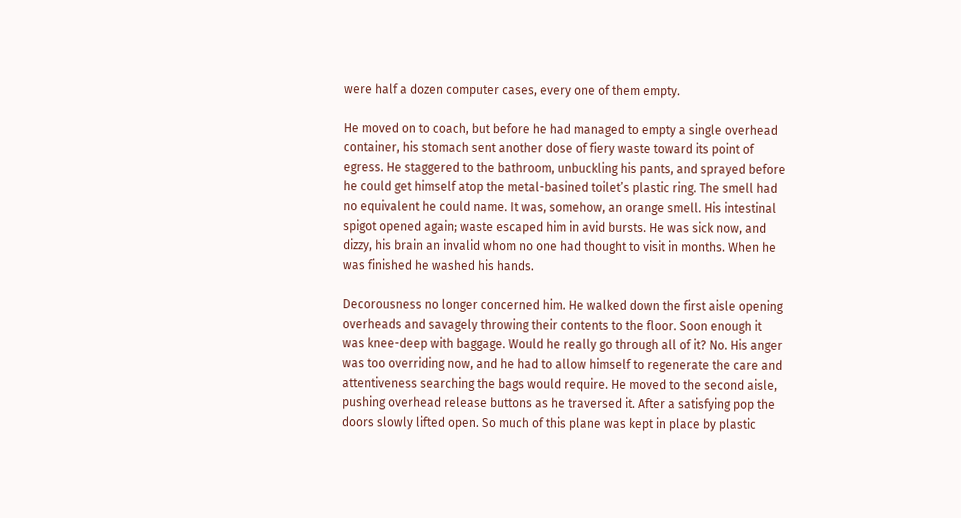were half a dozen computer cases, every one of them empty.

He moved on to coach, but before he had managed to empty a single overhead container, his stomach sent another dose of fiery waste toward its point of egress. He staggered to the bathroom, unbuckling his pants, and sprayed before he could get himself atop the metal-basined toilet’s plastic ring. The smell had no equivalent he could name. It was, somehow, an orange smell. His intestinal spigot opened again; waste escaped him in avid bursts. He was sick now, and dizzy, his brain an invalid whom no one had thought to visit in months. When he was finished he washed his hands.

Decorousness no longer concerned him. He walked down the first aisle opening overheads and savagely throwing their contents to the floor. Soon enough it was knee-deep with baggage. Would he really go through all of it? No. His anger was too overriding now, and he had to allow himself to regenerate the care and attentiveness searching the bags would require. He moved to the second aisle, pushing overhead release buttons as he traversed it. After a satisfying pop the doors slowly lifted open. So much of this plane was kept in place by plastic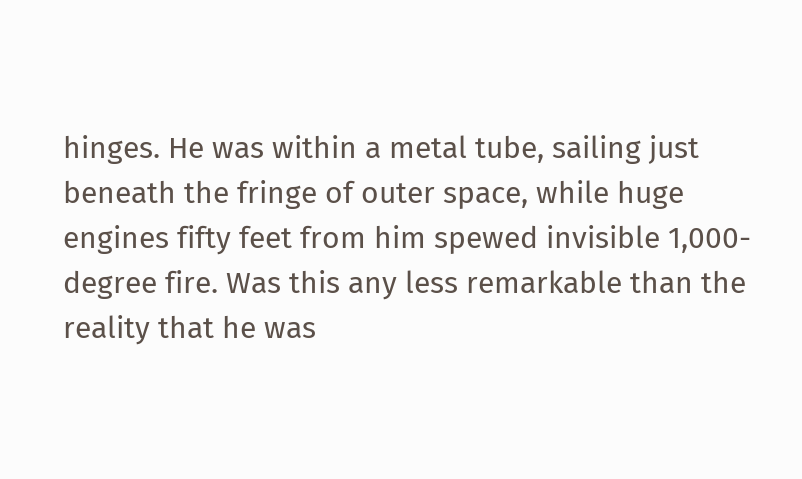hinges. He was within a metal tube, sailing just beneath the fringe of outer space, while huge engines fifty feet from him spewed invisible 1,000-degree fire. Was this any less remarkable than the reality that he was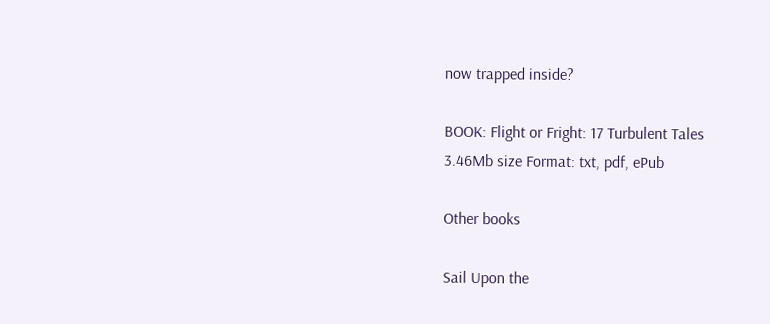now trapped inside?

BOOK: Flight or Fright: 17 Turbulent Tales
3.46Mb size Format: txt, pdf, ePub

Other books

Sail Upon the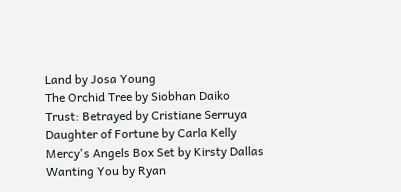Land by Josa Young
The Orchid Tree by Siobhan Daiko
Trust: Betrayed by Cristiane Serruya
Daughter of Fortune by Carla Kelly
Mercy's Angels Box Set by Kirsty Dallas
Wanting You by Ryan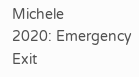Michele
2020: Emergency Exit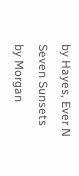by Hayes, Ever N
Seven Sunsets by Morgan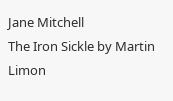Jane Mitchell
The Iron Sickle by Martin Limon